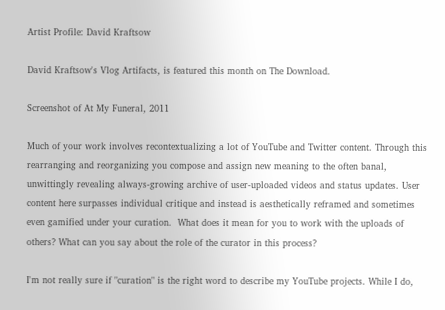Artist Profile: David Kraftsow

David Kraftsow's Vlog Artifacts, is featured this month on The Download.

Screenshot of At My Funeral, 2011

Much of your work involves recontextualizing a lot of YouTube and Twitter content. Through this rearranging and reorganizing you compose and assign new meaning to the often banal, unwittingly revealing always-growing archive of user-uploaded videos and status updates. User content here surpasses individual critique and instead is aesthetically reframed and sometimes even gamified under your curation.  What does it mean for you to work with the uploads of others? What can you say about the role of the curator in this process?

I'm not really sure if "curation" is the right word to describe my YouTube projects. While I do,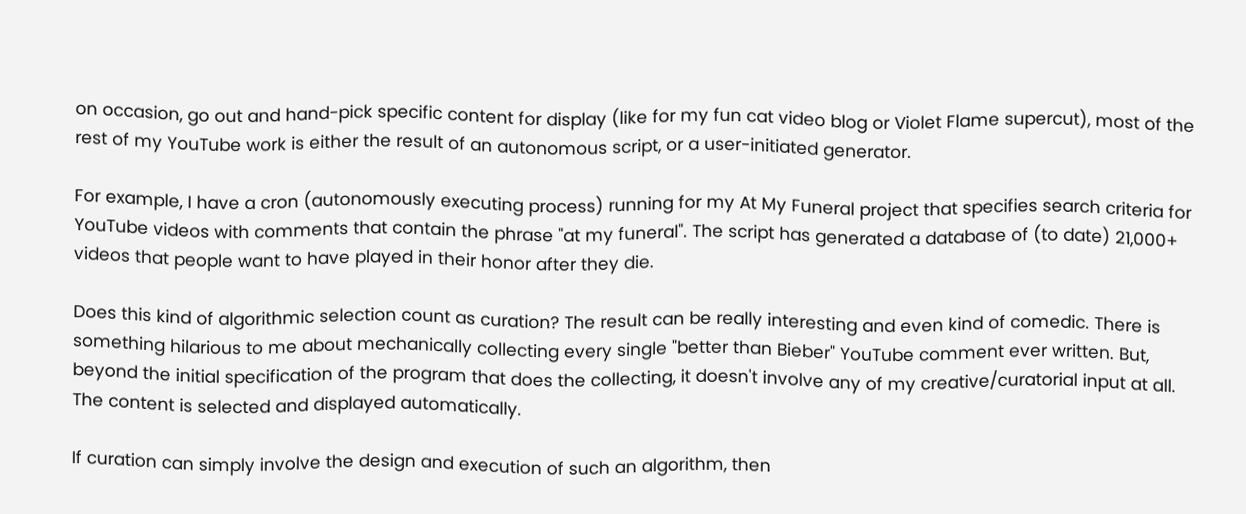on occasion, go out and hand-pick specific content for display (like for my fun cat video blog or Violet Flame supercut), most of the rest of my YouTube work is either the result of an autonomous script, or a user-initiated generator.

For example, I have a cron (autonomously executing process) running for my At My Funeral project that specifies search criteria for YouTube videos with comments that contain the phrase "at my funeral". The script has generated a database of (to date) 21,000+ videos that people want to have played in their honor after they die.

Does this kind of algorithmic selection count as curation? The result can be really interesting and even kind of comedic. There is something hilarious to me about mechanically collecting every single "better than Bieber" YouTube comment ever written. But, beyond the initial specification of the program that does the collecting, it doesn't involve any of my creative/curatorial input at all. The content is selected and displayed automatically.

If curation can simply involve the design and execution of such an algorithm, then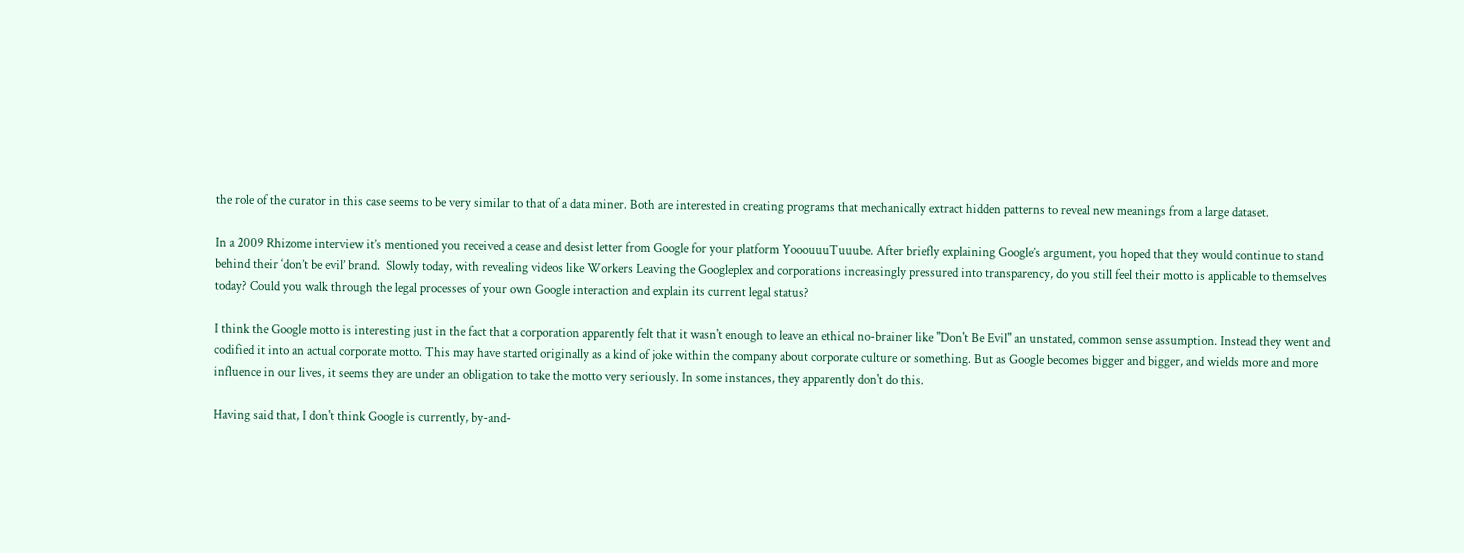the role of the curator in this case seems to be very similar to that of a data miner. Both are interested in creating programs that mechanically extract hidden patterns to reveal new meanings from a large dataset.

In a 2009 Rhizome interview it’s mentioned you received a cease and desist letter from Google for your platform YooouuuTuuube. After briefly explaining Google’s argument, you hoped that they would continue to stand behind their ‘don’t be evil’ brand.  Slowly today, with revealing videos like Workers Leaving the Googleplex and corporations increasingly pressured into transparency, do you still feel their motto is applicable to themselves today? Could you walk through the legal processes of your own Google interaction and explain its current legal status?

I think the Google motto is interesting just in the fact that a corporation apparently felt that it wasn't enough to leave an ethical no-brainer like "Don't Be Evil" an unstated, common sense assumption. Instead they went and codified it into an actual corporate motto. This may have started originally as a kind of joke within the company about corporate culture or something. But as Google becomes bigger and bigger, and wields more and more influence in our lives, it seems they are under an obligation to take the motto very seriously. In some instances, they apparently don't do this.

Having said that, I don't think Google is currently, by-and-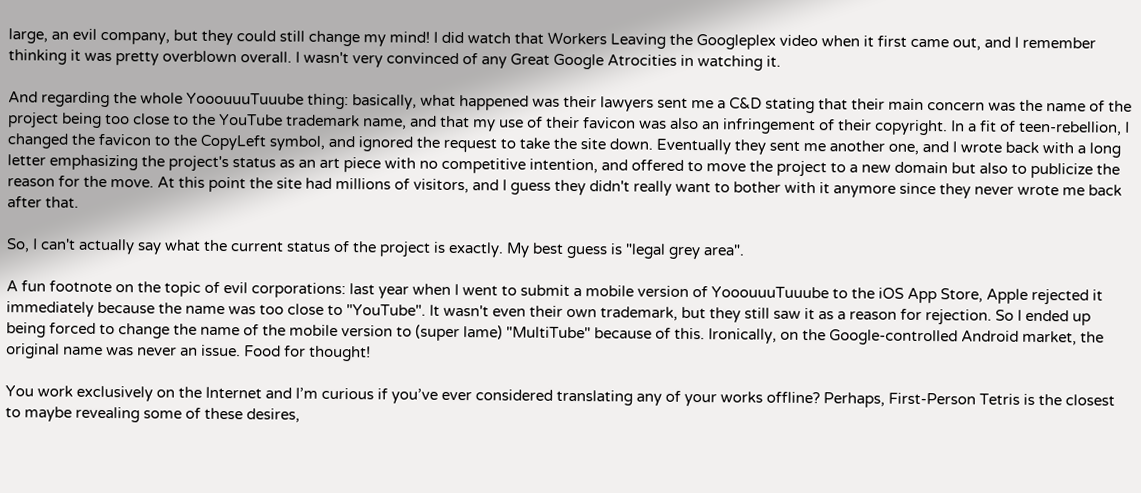large, an evil company, but they could still change my mind! I did watch that Workers Leaving the Googleplex video when it first came out, and I remember thinking it was pretty overblown overall. I wasn't very convinced of any Great Google Atrocities in watching it.

And regarding the whole YooouuuTuuube thing: basically, what happened was their lawyers sent me a C&D stating that their main concern was the name of the project being too close to the YouTube trademark name, and that my use of their favicon was also an infringement of their copyright. In a fit of teen-rebellion, I changed the favicon to the CopyLeft symbol, and ignored the request to take the site down. Eventually they sent me another one, and I wrote back with a long letter emphasizing the project's status as an art piece with no competitive intention, and offered to move the project to a new domain but also to publicize the reason for the move. At this point the site had millions of visitors, and I guess they didn't really want to bother with it anymore since they never wrote me back after that.

So, I can't actually say what the current status of the project is exactly. My best guess is "legal grey area".

A fun footnote on the topic of evil corporations: last year when I went to submit a mobile version of YooouuuTuuube to the iOS App Store, Apple rejected it immediately because the name was too close to "YouTube". It wasn't even their own trademark, but they still saw it as a reason for rejection. So I ended up being forced to change the name of the mobile version to (super lame) "MultiTube" because of this. Ironically, on the Google-controlled Android market, the original name was never an issue. Food for thought!

You work exclusively on the Internet and I’m curious if you’ve ever considered translating any of your works offline? Perhaps, First-Person Tetris is the closest to maybe revealing some of these desires,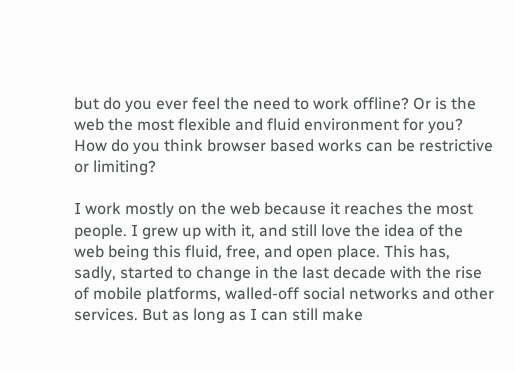but do you ever feel the need to work offline? Or is the web the most flexible and fluid environment for you? How do you think browser based works can be restrictive or limiting?

I work mostly on the web because it reaches the most people. I grew up with it, and still love the idea of the web being this fluid, free, and open place. This has, sadly, started to change in the last decade with the rise of mobile platforms, walled-off social networks and other services. But as long as I can still make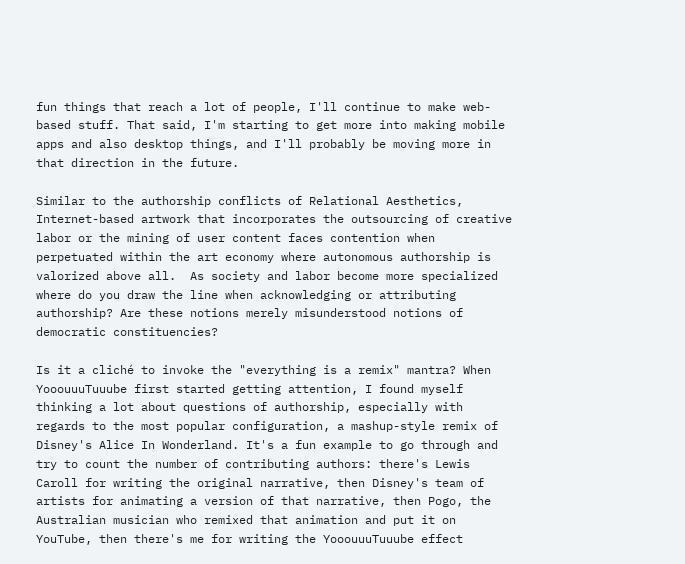fun things that reach a lot of people, I'll continue to make web-based stuff. That said, I'm starting to get more into making mobile apps and also desktop things, and I'll probably be moving more in that direction in the future.

Similar to the authorship conflicts of Relational Aesthetics, Internet-based artwork that incorporates the outsourcing of creative labor or the mining of user content faces contention when perpetuated within the art economy where autonomous authorship is valorized above all.  As society and labor become more specialized where do you draw the line when acknowledging or attributing authorship? Are these notions merely misunderstood notions of democratic constituencies?

Is it a cliché to invoke the "everything is a remix" mantra? When YooouuuTuuube first started getting attention, I found myself thinking a lot about questions of authorship, especially with regards to the most popular configuration, a mashup-style remix of Disney's Alice In Wonderland. It's a fun example to go through and try to count the number of contributing authors: there's Lewis Caroll for writing the original narrative, then Disney's team of artists for animating a version of that narrative, then Pogo, the Australian musician who remixed that animation and put it on YouTube, then there's me for writing the YooouuuTuuube effect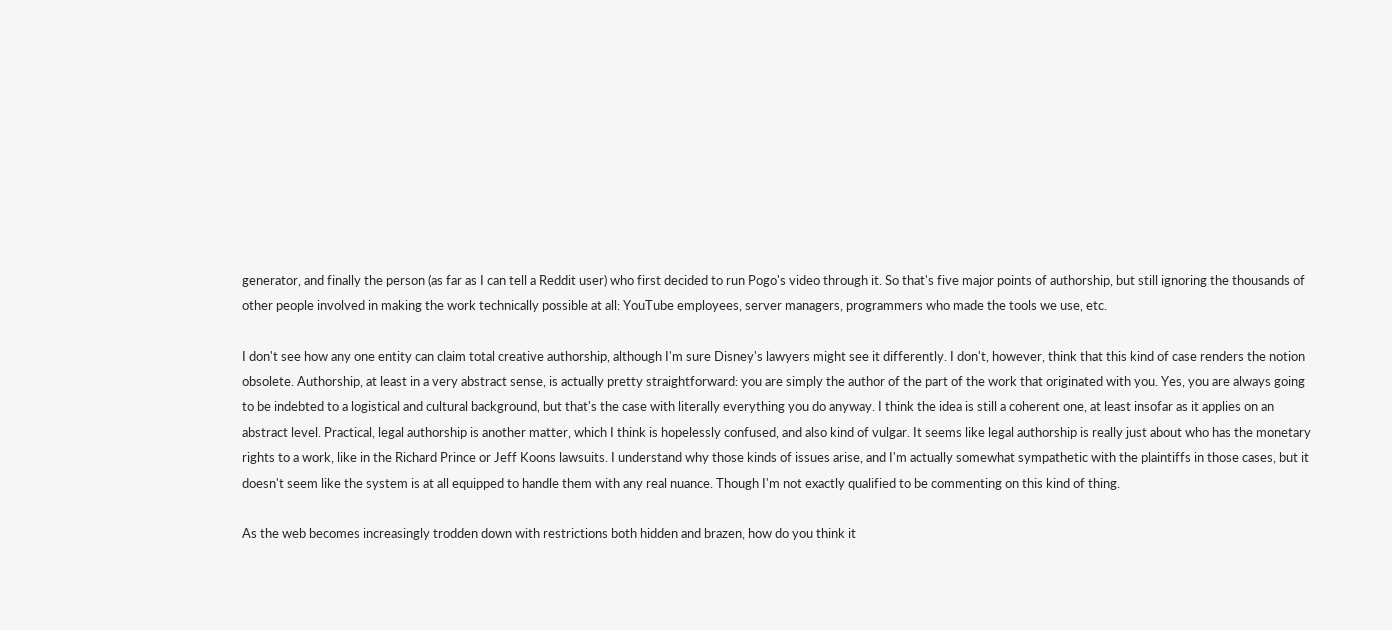generator, and finally the person (as far as I can tell a Reddit user) who first decided to run Pogo's video through it. So that's five major points of authorship, but still ignoring the thousands of other people involved in making the work technically possible at all: YouTube employees, server managers, programmers who made the tools we use, etc.

I don't see how any one entity can claim total creative authorship, although I'm sure Disney's lawyers might see it differently. I don't, however, think that this kind of case renders the notion obsolete. Authorship, at least in a very abstract sense, is actually pretty straightforward: you are simply the author of the part of the work that originated with you. Yes, you are always going to be indebted to a logistical and cultural background, but that's the case with literally everything you do anyway. I think the idea is still a coherent one, at least insofar as it applies on an abstract level. Practical, legal authorship is another matter, which I think is hopelessly confused, and also kind of vulgar. It seems like legal authorship is really just about who has the monetary rights to a work, like in the Richard Prince or Jeff Koons lawsuits. I understand why those kinds of issues arise, and I'm actually somewhat sympathetic with the plaintiffs in those cases, but it doesn't seem like the system is at all equipped to handle them with any real nuance. Though I'm not exactly qualified to be commenting on this kind of thing.

As the web becomes increasingly trodden down with restrictions both hidden and brazen, how do you think it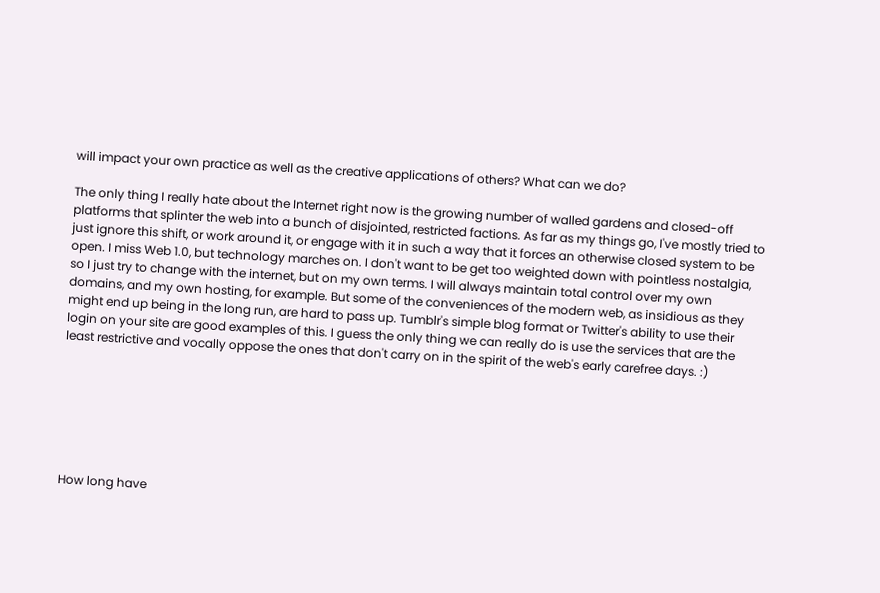will impact your own practice as well as the creative applications of others? What can we do?

The only thing I really hate about the Internet right now is the growing number of walled gardens and closed-off platforms that splinter the web into a bunch of disjointed, restricted factions. As far as my things go, I've mostly tried to just ignore this shift, or work around it, or engage with it in such a way that it forces an otherwise closed system to be open. I miss Web 1.0, but technology marches on. I don't want to be get too weighted down with pointless nostalgia, so I just try to change with the internet, but on my own terms. I will always maintain total control over my own domains, and my own hosting, for example. But some of the conveniences of the modern web, as insidious as they might end up being in the long run, are hard to pass up. Tumblr's simple blog format or Twitter's ability to use their login on your site are good examples of this. I guess the only thing we can really do is use the services that are the least restrictive and vocally oppose the ones that don't carry on in the spirit of the web's early carefree days. :)







How long have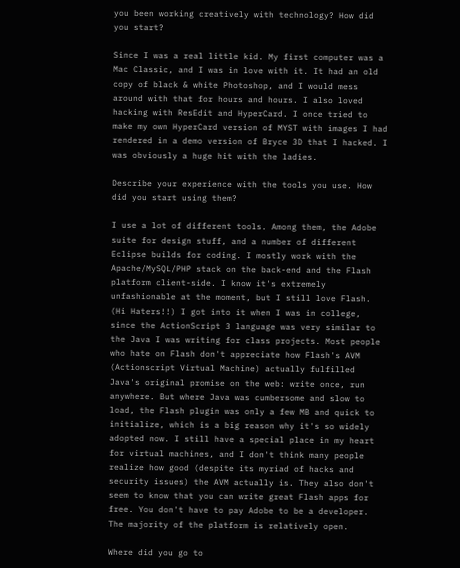you been working creatively with technology? How did you start?

Since I was a real little kid. My first computer was a Mac Classic, and I was in love with it. It had an old copy of black & white Photoshop, and I would mess around with that for hours and hours. I also loved hacking with ResEdit and HyperCard. I once tried to make my own HyperCard version of MYST with images I had rendered in a demo version of Bryce 3D that I hacked. I was obviously a huge hit with the ladies.

Describe your experience with the tools you use. How did you start using them?

I use a lot of different tools. Among them, the Adobe suite for design stuff, and a number of different Eclipse builds for coding. I mostly work with the Apache/MySQL/PHP stack on the back-end and the Flash platform client-side. I know it's extremely unfashionable at the moment, but I still love Flash. (Hi Haters!!) I got into it when I was in college, since the ActionScript 3 language was very similar to the Java I was writing for class projects. Most people who hate on Flash don't appreciate how Flash's AVM (Actionscript Virtual Machine) actually fulfilled Java's original promise on the web: write once, run anywhere. But where Java was cumbersome and slow to load, the Flash plugin was only a few MB and quick to initialize, which is a big reason why it's so widely adopted now. I still have a special place in my heart for virtual machines, and I don't think many people realize how good (despite its myriad of hacks and security issues) the AVM actually is. They also don't seem to know that you can write great Flash apps for free. You don't have to pay Adobe to be a developer. The majority of the platform is relatively open.

Where did you go to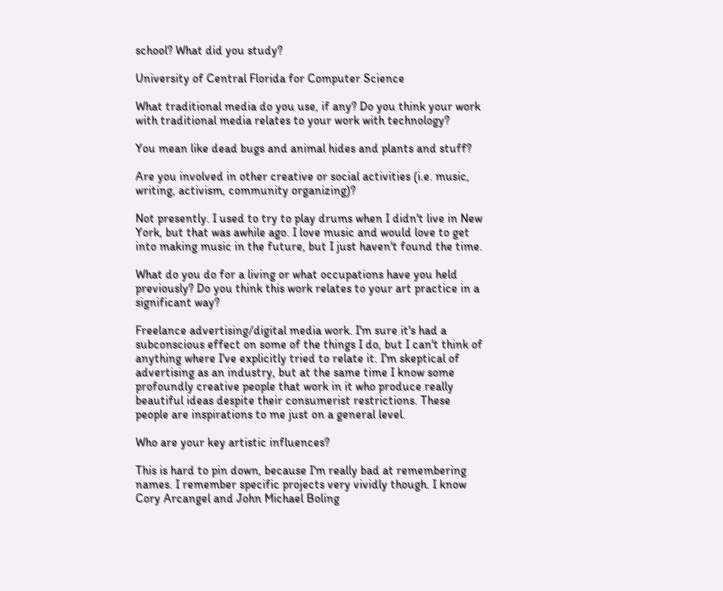school? What did you study?

University of Central Florida for Computer Science

What traditional media do you use, if any? Do you think your work with traditional media relates to your work with technology?

You mean like dead bugs and animal hides and plants and stuff?

Are you involved in other creative or social activities (i.e. music, writing, activism, community organizing)?

Not presently. I used to try to play drums when I didn't live in New York, but that was awhile ago. I love music and would love to get into making music in the future, but I just haven't found the time.

What do you do for a living or what occupations have you held previously? Do you think this work relates to your art practice in a significant way?

Freelance advertising/digital media work. I'm sure it's had a subconscious effect on some of the things I do, but I can't think of anything where I've explicitly tried to relate it. I'm skeptical of advertising as an industry, but at the same time I know some profoundly creative people that work in it who produce really beautiful ideas despite their consumerist restrictions. These people are inspirations to me just on a general level.

Who are your key artistic influences?

This is hard to pin down, because I'm really bad at remembering names. I remember specific projects very vividly though. I know Cory Arcangel and John Michael Boling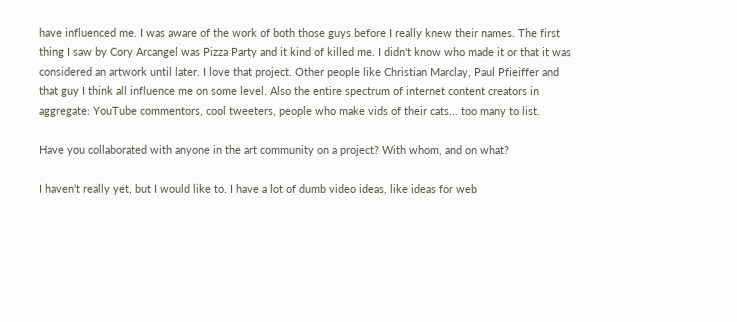have influenced me. I was aware of the work of both those guys before I really knew their names. The first thing I saw by Cory Arcangel was Pizza Party and it kind of killed me. I didn't know who made it or that it was considered an artwork until later. I love that project. Other people like Christian Marclay, Paul Pfieiffer and that guy I think all influence me on some level. Also the entire spectrum of internet content creators in aggregate: YouTube commentors, cool tweeters, people who make vids of their cats... too many to list.

Have you collaborated with anyone in the art community on a project? With whom, and on what?

I haven't really yet, but I would like to. I have a lot of dumb video ideas, like ideas for web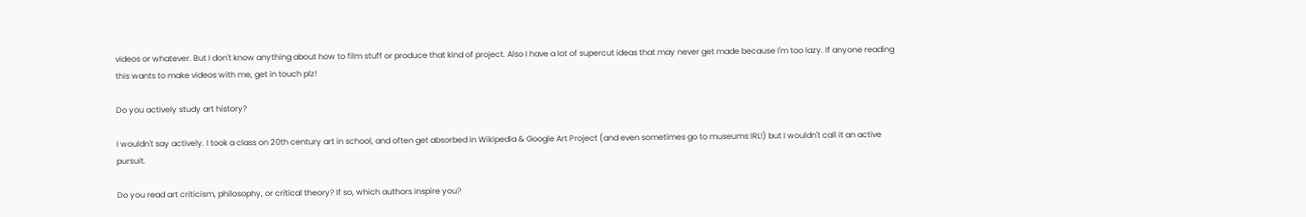videos or whatever. But I don't know anything about how to film stuff or produce that kind of project. Also I have a lot of supercut ideas that may never get made because I'm too lazy. If anyone reading this wants to make videos with me, get in touch plz!

Do you actively study art history?

I wouldn't say actively. I took a class on 20th century art in school, and often get absorbed in Wikipedia & Google Art Project (and even sometimes go to museums IRL!) but I wouldn't call it an active pursuit.

Do you read art criticism, philosophy, or critical theory? If so, which authors inspire you?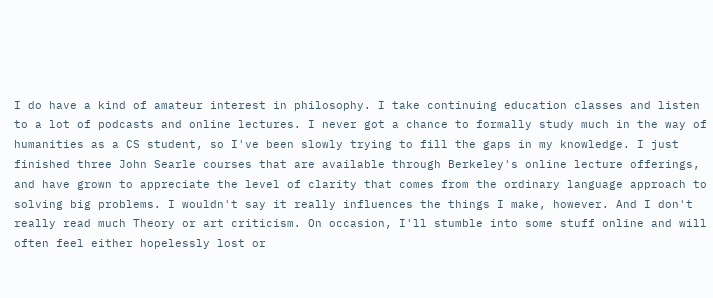I do have a kind of amateur interest in philosophy. I take continuing education classes and listen to a lot of podcasts and online lectures. I never got a chance to formally study much in the way of humanities as a CS student, so I've been slowly trying to fill the gaps in my knowledge. I just finished three John Searle courses that are available through Berkeley's online lecture offerings, and have grown to appreciate the level of clarity that comes from the ordinary language approach to solving big problems. I wouldn't say it really influences the things I make, however. And I don't really read much Theory or art criticism. On occasion, I'll stumble into some stuff online and will often feel either hopelessly lost or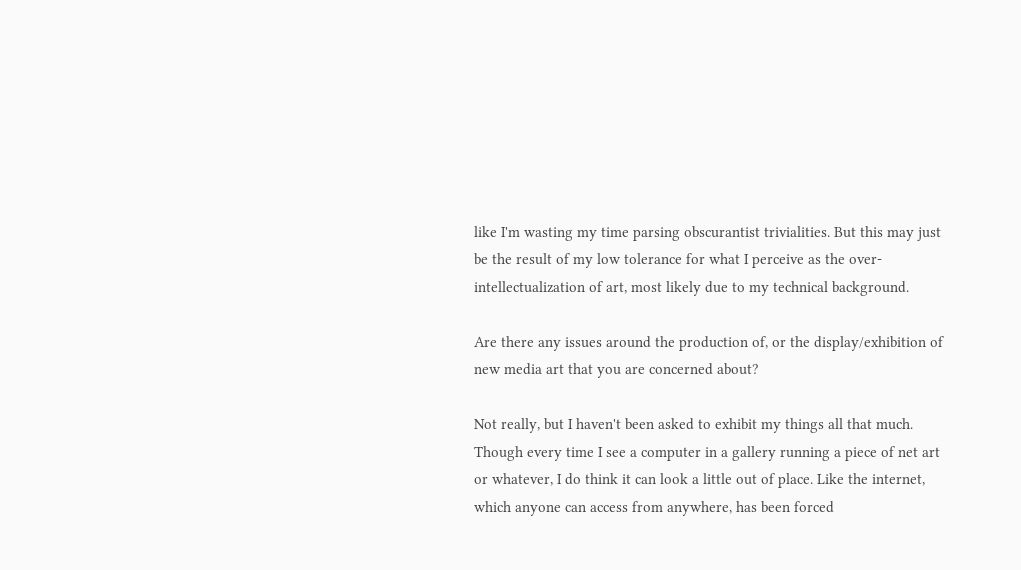like I'm wasting my time parsing obscurantist trivialities. But this may just be the result of my low tolerance for what I perceive as the over-intellectualization of art, most likely due to my technical background.

Are there any issues around the production of, or the display/exhibition of new media art that you are concerned about?

Not really, but I haven't been asked to exhibit my things all that much. Though every time I see a computer in a gallery running a piece of net art or whatever, I do think it can look a little out of place. Like the internet, which anyone can access from anywhere, has been forced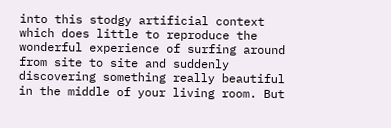into this stodgy artificial context which does little to reproduce the wonderful experience of surfing around from site to site and suddenly discovering something really beautiful in the middle of your living room. But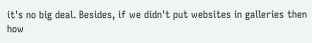it's no big deal. Besides, if we didn't put websites in galleries then how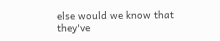else would we know that they've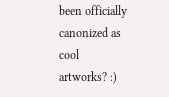been officially canonized as cool artworks? :)